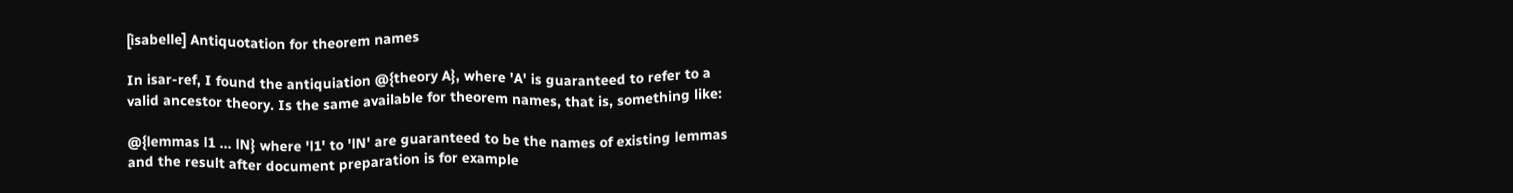[isabelle] Antiquotation for theorem names

In isar-ref, I found the antiquiation @{theory A}, where 'A' is guaranteed to refer to a valid ancestor theory. Is the same available for theorem names, that is, something like:

@{lemmas l1 ... lN} where 'l1' to 'lN' are guaranteed to be the names of existing lemmas and the result after document preparation is for example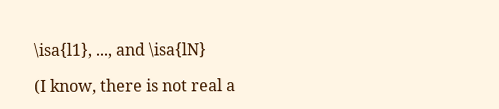\isa{l1}, ..., and \isa{lN}

(I know, there is not real a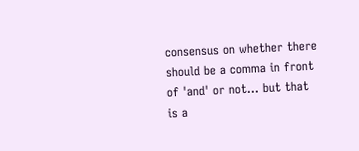consensus on whether there should be a comma in front of 'and' or not... but that is a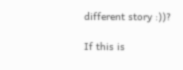different story :))?

If this is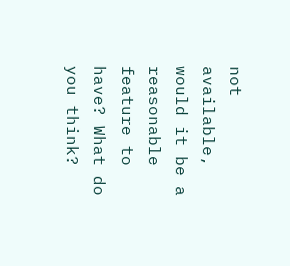not available, would it be a reasonable feature to have? What do you think?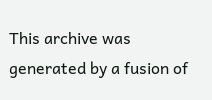This archive was generated by a fusion of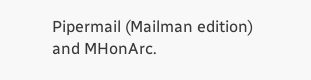Pipermail (Mailman edition) and MHonArc.